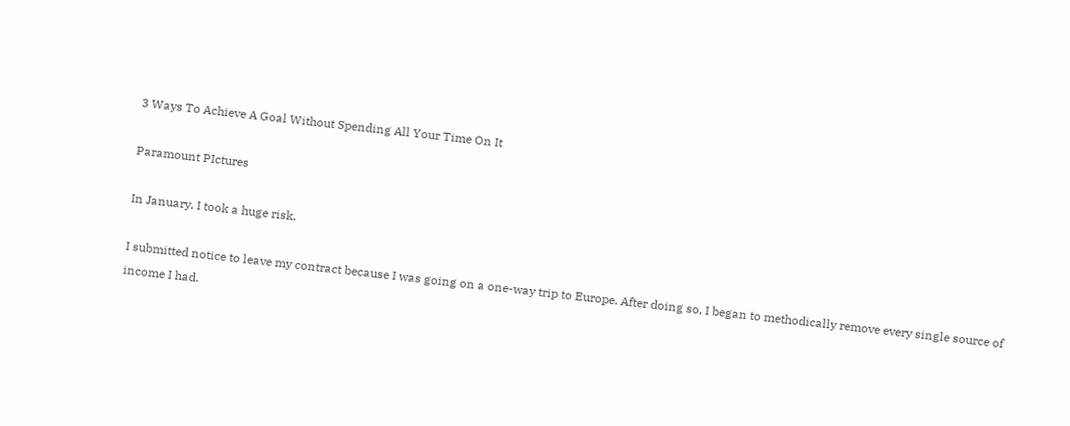3 Ways To Achieve A Goal Without Spending All Your Time On It

Paramount PIctures

In January, I took a huge risk.

I submitted notice to leave my contract because I was going on a one-way trip to Europe. After doing so, I began to methodically remove every single source of income I had.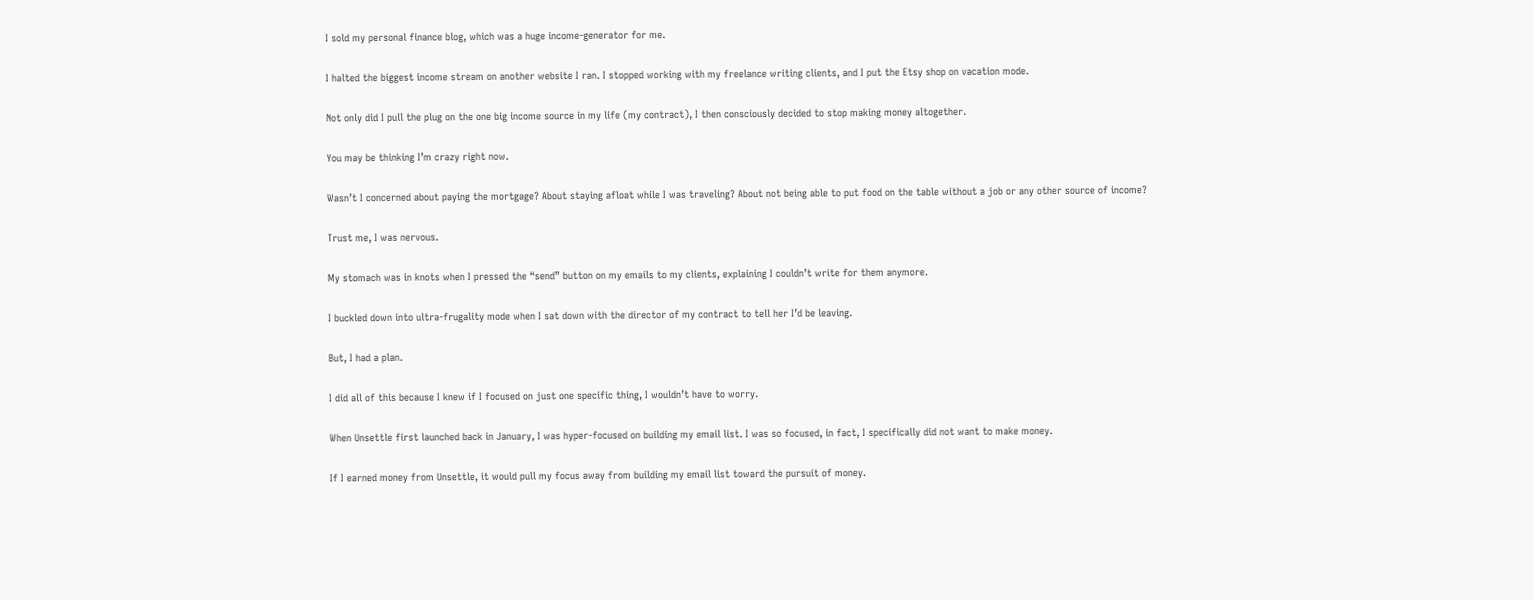I sold my personal finance blog, which was a huge income-generator for me.

I halted the biggest income stream on another website I ran. I stopped working with my freelance writing clients, and I put the Etsy shop on vacation mode.

Not only did I pull the plug on the one big income source in my life (my contract), I then consciously decided to stop making money altogether.

You may be thinking I’m crazy right now.

Wasn’t I concerned about paying the mortgage? About staying afloat while I was traveling? About not being able to put food on the table without a job or any other source of income?

Trust me, I was nervous.

My stomach was in knots when I pressed the “send” button on my emails to my clients, explaining I couldn’t write for them anymore.

I buckled down into ultra-frugality mode when I sat down with the director of my contract to tell her I’d be leaving.

But, I had a plan.

I did all of this because I knew if I focused on just one specific thing, I wouldn’t have to worry.

When Unsettle first launched back in January, I was hyper-focused on building my email list. I was so focused, in fact, I specifically did not want to make money.

If I earned money from Unsettle, it would pull my focus away from building my email list toward the pursuit of money.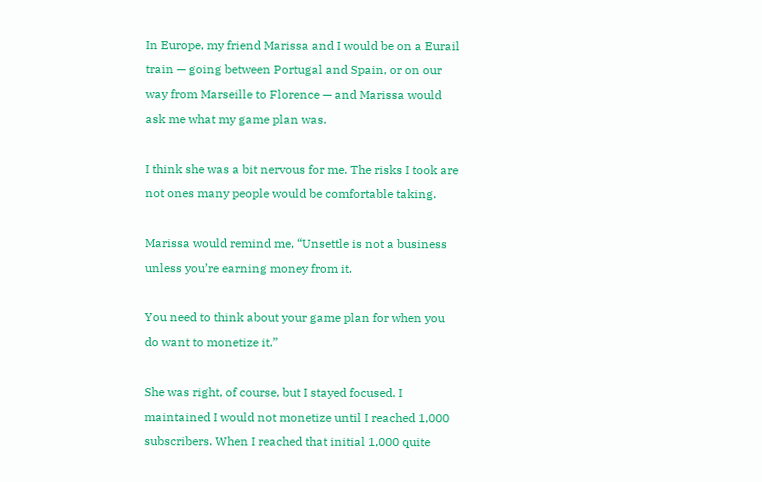In Europe, my friend Marissa and I would be on a Eurail train — going between Portugal and Spain, or on our way from Marseille to Florence — and Marissa would ask me what my game plan was.

I think she was a bit nervous for me. The risks I took are not ones many people would be comfortable taking.

Marissa would remind me, “Unsettle is not a business unless you’re earning money from it.

You need to think about your game plan for when you do want to monetize it.”

She was right, of course, but I stayed focused. I maintained I would not monetize until I reached 1,000 subscribers. When I reached that initial 1,000 quite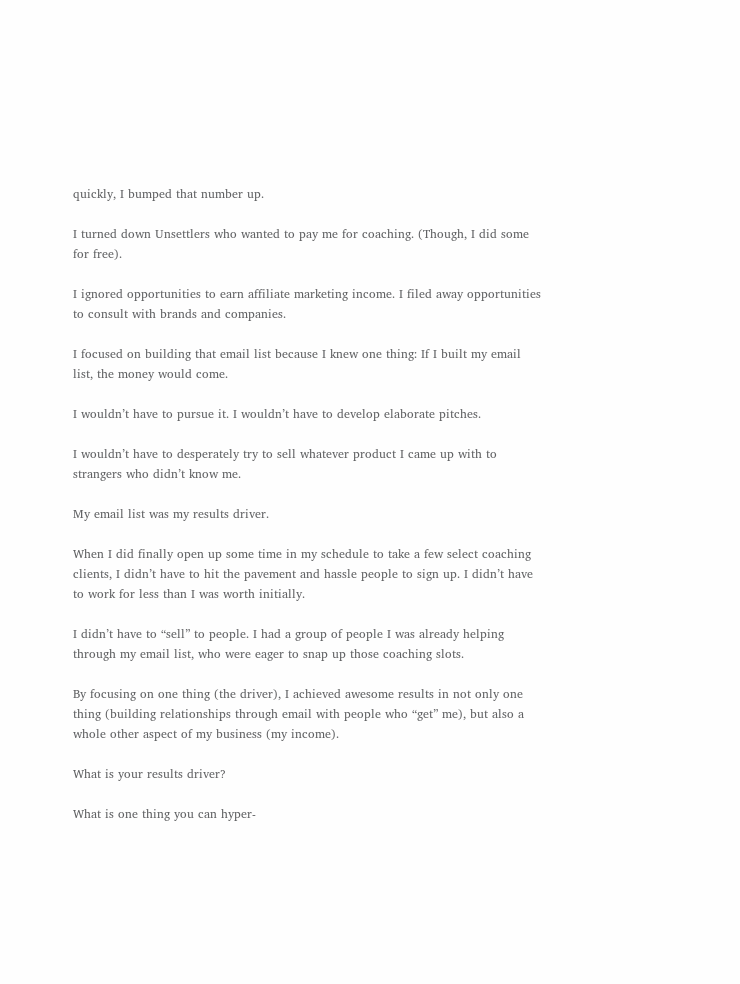quickly, I bumped that number up.

I turned down Unsettlers who wanted to pay me for coaching. (Though, I did some for free).

I ignored opportunities to earn affiliate marketing income. I filed away opportunities to consult with brands and companies.

I focused on building that email list because I knew one thing: If I built my email list, the money would come.

I wouldn’t have to pursue it. I wouldn’t have to develop elaborate pitches.

I wouldn’t have to desperately try to sell whatever product I came up with to strangers who didn’t know me.

My email list was my results driver.

When I did finally open up some time in my schedule to take a few select coaching clients, I didn’t have to hit the pavement and hassle people to sign up. I didn’t have to work for less than I was worth initially.

I didn’t have to “sell” to people. I had a group of people I was already helping through my email list, who were eager to snap up those coaching slots.

By focusing on one thing (the driver), I achieved awesome results in not only one thing (building relationships through email with people who “get” me), but also a whole other aspect of my business (my income).

What is your results driver?

What is one thing you can hyper-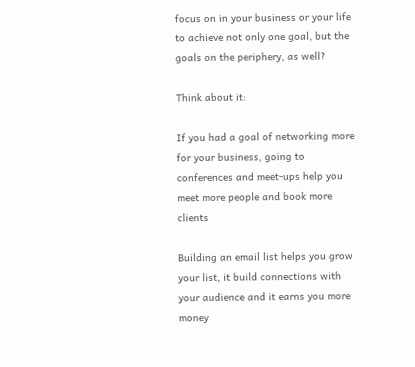focus on in your business or your life to achieve not only one goal, but the goals on the periphery, as well?

Think about it:

If you had a goal of networking more for your business, going to conferences and meet-ups help you meet more people and book more clients

Building an email list helps you grow your list, it build connections with your audience and it earns you more money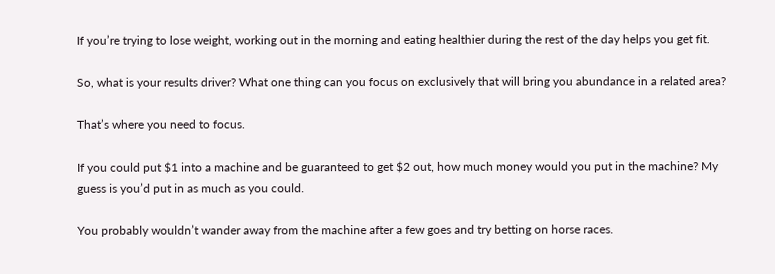If you’re trying to lose weight, working out in the morning and eating healthier during the rest of the day helps you get fit.

So, what is your results driver? What one thing can you focus on exclusively that will bring you abundance in a related area?

That’s where you need to focus.

If you could put $1 into a machine and be guaranteed to get $2 out, how much money would you put in the machine? My guess is you’d put in as much as you could.

You probably wouldn’t wander away from the machine after a few goes and try betting on horse races.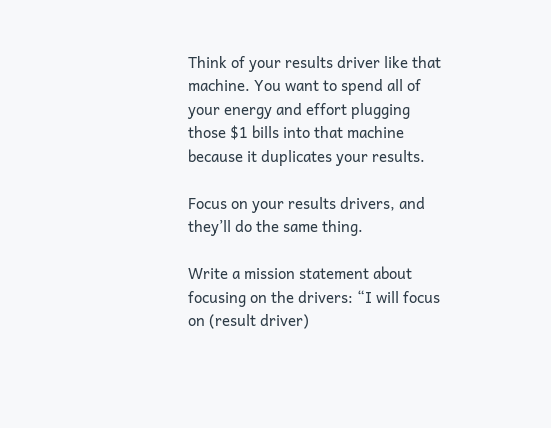Think of your results driver like that machine. You want to spend all of your energy and effort plugging those $1 bills into that machine because it duplicates your results.

Focus on your results drivers, and they’ll do the same thing.

Write a mission statement about focusing on the drivers: “I will focus on (result driver)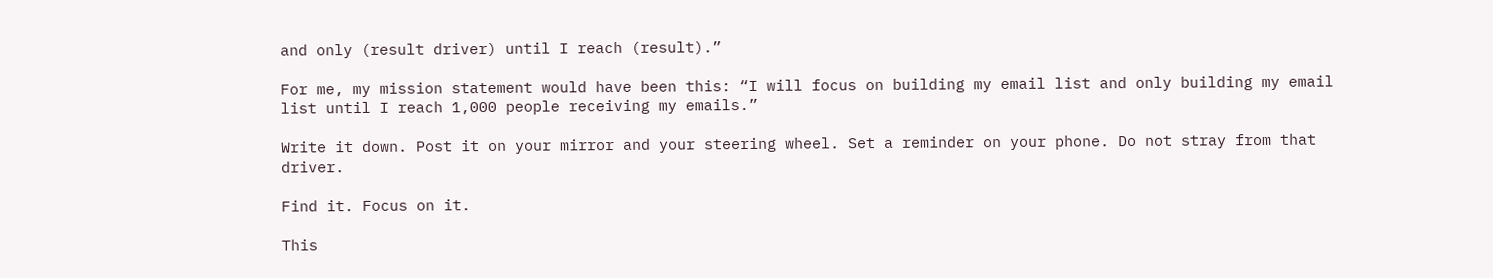and only (result driver) until I reach (result).”

For me, my mission statement would have been this: “I will focus on building my email list and only building my email list until I reach 1,000 people receiving my emails.”

Write it down. Post it on your mirror and your steering wheel. Set a reminder on your phone. Do not stray from that driver.

Find it. Focus on it.

This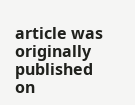article was originally published on